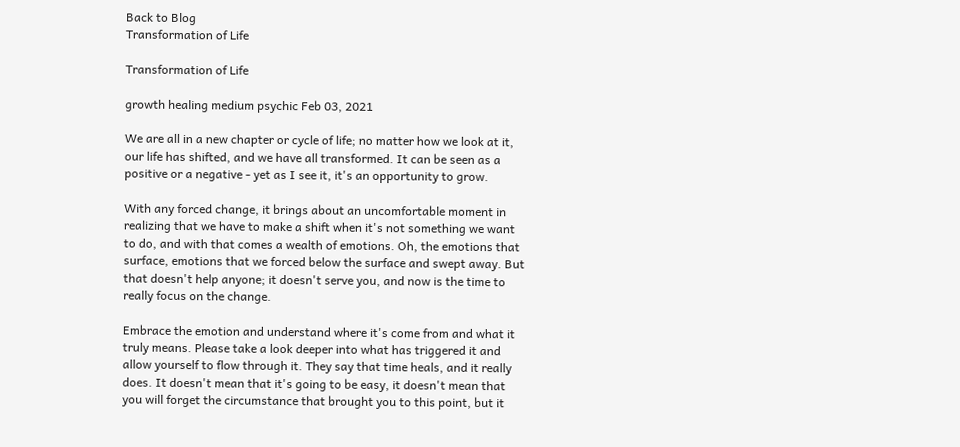Back to Blog
Transformation of Life

Transformation of Life

growth healing medium psychic Feb 03, 2021

We are all in a new chapter or cycle of life; no matter how we look at it, our life has shifted, and we have all transformed. It can be seen as a positive or a negative - yet as I see it, it's an opportunity to grow.

With any forced change, it brings about an uncomfortable moment in realizing that we have to make a shift when it's not something we want to do, and with that comes a wealth of emotions. Oh, the emotions that surface, emotions that we forced below the surface and swept away. But that doesn't help anyone; it doesn't serve you, and now is the time to really focus on the change.

Embrace the emotion and understand where it's come from and what it truly means. Please take a look deeper into what has triggered it and allow yourself to flow through it. They say that time heals, and it really does. It doesn't mean that it's going to be easy, it doesn't mean that you will forget the circumstance that brought you to this point, but it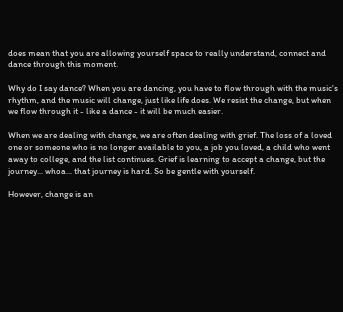does mean that you are allowing yourself space to really understand, connect and dance through this moment.

Why do I say dance? When you are dancing, you have to flow through with the music's rhythm, and the music will change, just like life does. We resist the change, but when we flow through it - like a dance - it will be much easier.

When we are dealing with change, we are often dealing with grief. The loss of a loved one or someone who is no longer available to you, a job you loved, a child who went away to college, and the list continues. Grief is learning to accept a change, but the journey... whoa... that journey is hard. So be gentle with yourself.

However, change is an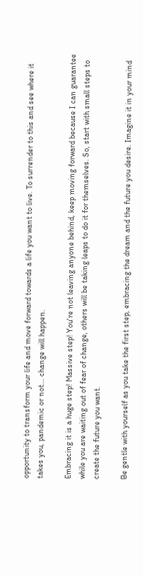opportunity to transform your life and move forward towards a life you want to live. To surrender to this and see where it takes you, pandemic or not... change will happen.

Embracing it is a huge step! Massive step! You're not leaving anyone behind, keep moving forward because I can guarantee while you are waiting out of fear of change, others will be taking leaps to do it for themselves. So, start with small steps to create the future you want.

Be gentle with yourself as you take the first step, embracing the dream and the future you desire. Imagine it in your mind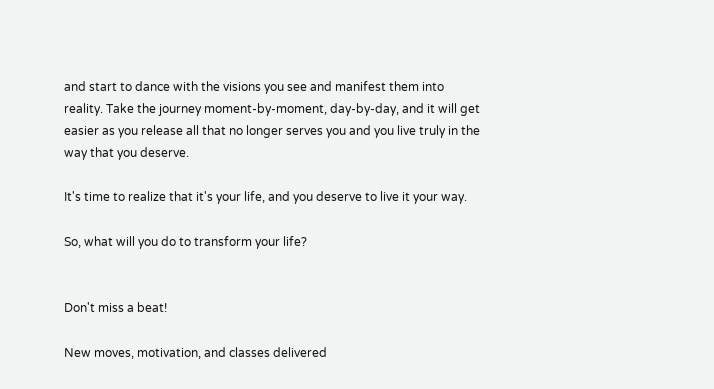and start to dance with the visions you see and manifest them into reality. Take the journey moment-by-moment, day-by-day, and it will get easier as you release all that no longer serves you and you live truly in the way that you deserve.

It's time to realize that it's your life, and you deserve to live it your way.

So, what will you do to transform your life?


Don't miss a beat!

New moves, motivation, and classes delivered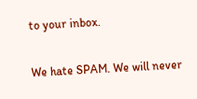to your inbox.

We hate SPAM. We will never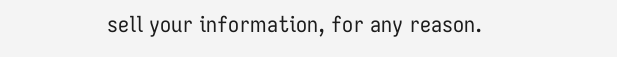sell your information, for any reason.